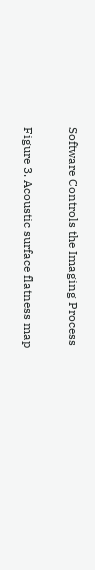Software Controls the Imaging Process

Figure 3. Acoustic surface flatness map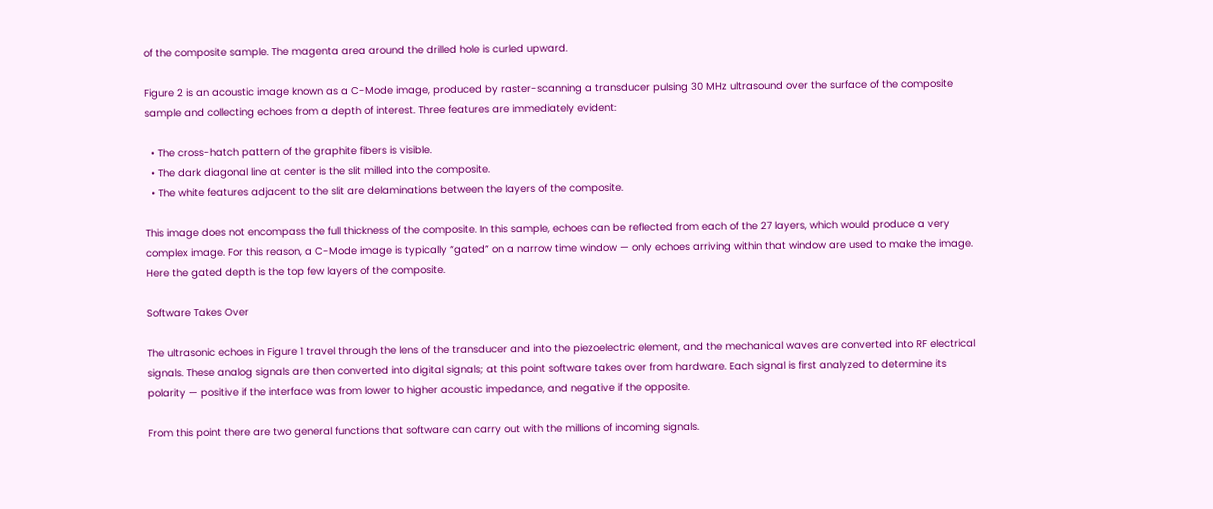of the composite sample. The magenta area around the drilled hole is curled upward.

Figure 2 is an acoustic image known as a C-Mode image, produced by raster-scanning a transducer pulsing 30 MHz ultrasound over the surface of the composite sample and collecting echoes from a depth of interest. Three features are immediately evident:

  • The cross-hatch pattern of the graphite fibers is visible.
  • The dark diagonal line at center is the slit milled into the composite.
  • The white features adjacent to the slit are delaminations between the layers of the composite.

This image does not encompass the full thickness of the composite. In this sample, echoes can be reflected from each of the 27 layers, which would produce a very complex image. For this reason, a C-Mode image is typically “gated” on a narrow time window — only echoes arriving within that window are used to make the image. Here the gated depth is the top few layers of the composite.

Software Takes Over

The ultrasonic echoes in Figure 1 travel through the lens of the transducer and into the piezoelectric element, and the mechanical waves are converted into RF electrical signals. These analog signals are then converted into digital signals; at this point software takes over from hardware. Each signal is first analyzed to determine its polarity — positive if the interface was from lower to higher acoustic impedance, and negative if the opposite.

From this point there are two general functions that software can carry out with the millions of incoming signals.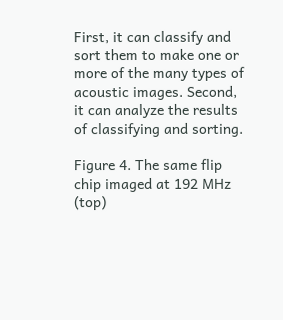First, it can classify and sort them to make one or more of the many types of acoustic images. Second, it can analyze the results of classifying and sorting.

Figure 4. The same flip chip imaged at 192 MHz (top)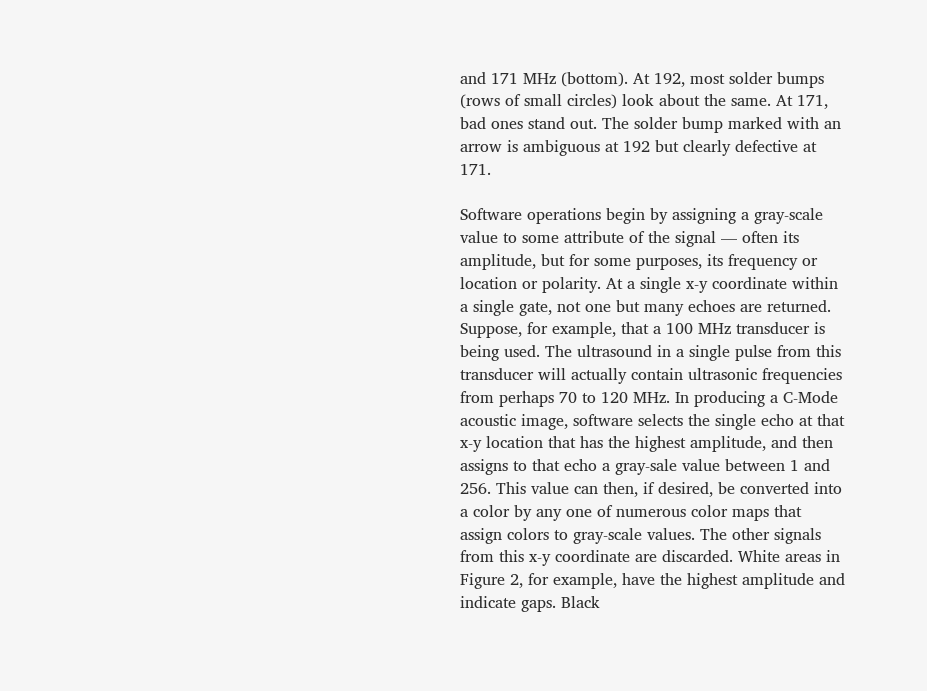and 171 MHz (bottom). At 192, most solder bumps (rows of small circles) look about the same. At 171, bad ones stand out. The solder bump marked with an arrow is ambiguous at 192 but clearly defective at 171.

Software operations begin by assigning a gray-scale value to some attribute of the signal — often its amplitude, but for some purposes, its frequency or location or polarity. At a single x-y coordinate within a single gate, not one but many echoes are returned. Suppose, for example, that a 100 MHz transducer is being used. The ultrasound in a single pulse from this transducer will actually contain ultrasonic frequencies from perhaps 70 to 120 MHz. In producing a C-Mode acoustic image, software selects the single echo at that x-y location that has the highest amplitude, and then assigns to that echo a gray-sale value between 1 and 256. This value can then, if desired, be converted into a color by any one of numerous color maps that assign colors to gray-scale values. The other signals from this x-y coordinate are discarded. White areas in Figure 2, for example, have the highest amplitude and indicate gaps. Black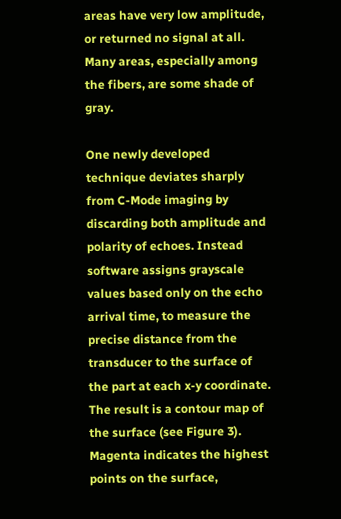areas have very low amplitude, or returned no signal at all. Many areas, especially among the fibers, are some shade of gray.

One newly developed technique deviates sharply from C-Mode imaging by discarding both amplitude and polarity of echoes. Instead software assigns grayscale values based only on the echo arrival time, to measure the precise distance from the transducer to the surface of the part at each x-y coordinate. The result is a contour map of the surface (see Figure 3). Magenta indicates the highest points on the surface,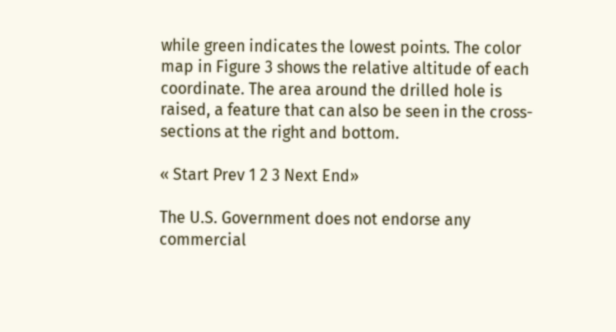while green indicates the lowest points. The color map in Figure 3 shows the relative altitude of each coordinate. The area around the drilled hole is raised, a feature that can also be seen in the cross-sections at the right and bottom.

« Start Prev 1 2 3 Next End»

The U.S. Government does not endorse any commercial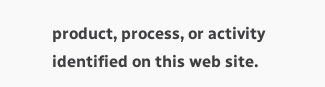product, process, or activity identified on this web site.